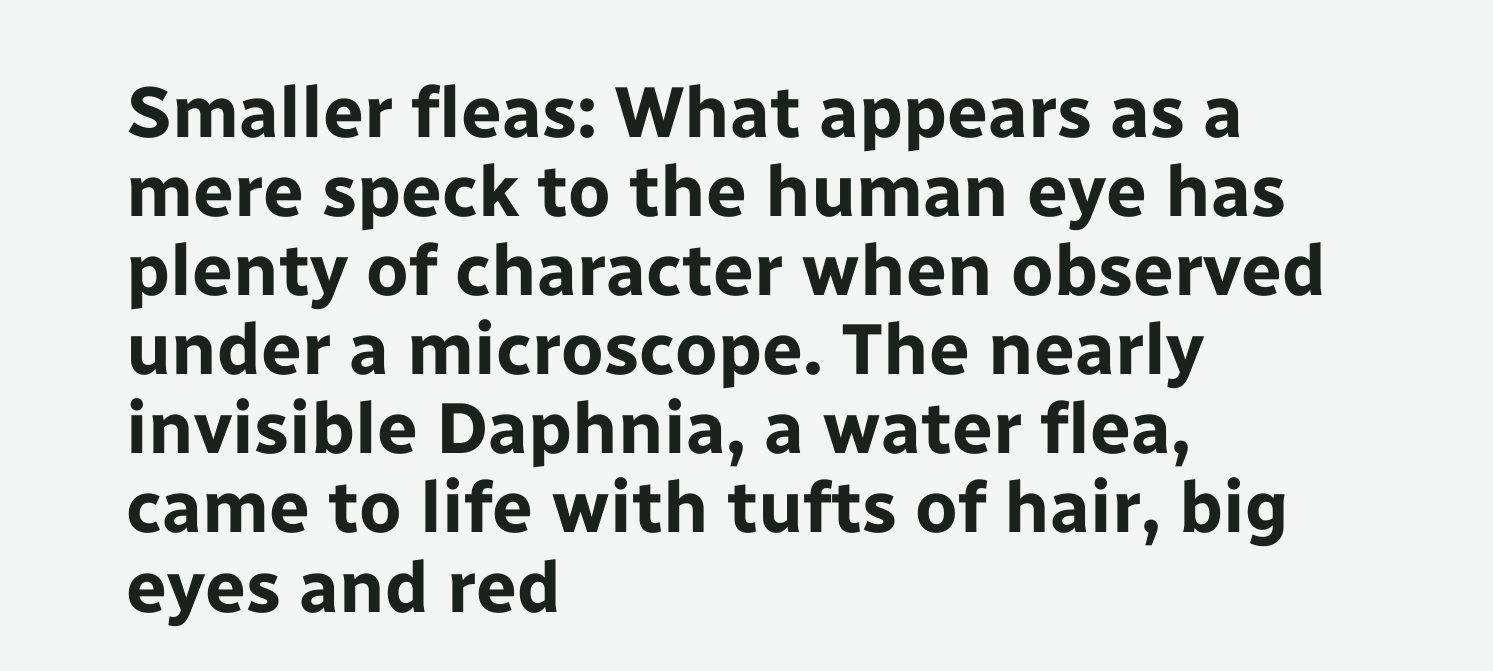Smaller fleas: What appears as a mere speck to the human eye has plenty of character when observed under a microscope. The nearly invisible Daphnia, a water flea, came to life with tufts of hair, big eyes and red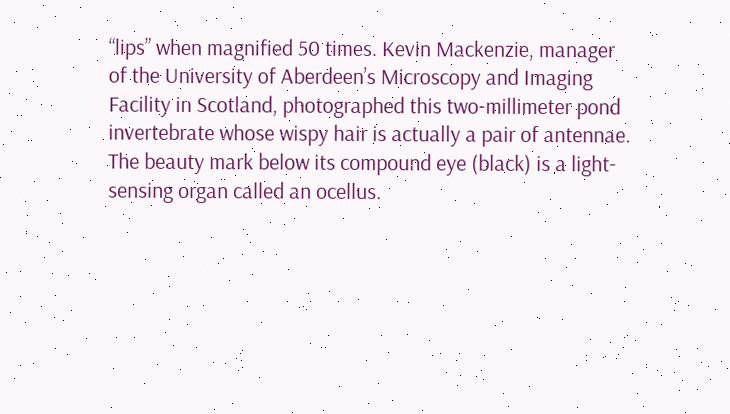“lips” when magnified 50 times. Kevin Mackenzie, manager of the University of Aberdeen’s Microscopy and Imaging Facility in Scotland, photographed this two-millimeter pond invertebrate whose wispy hair is actually a pair of antennae. The beauty mark below its compound eye (black) is a light-sensing organ called an ocellus.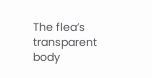The flea’s transparent body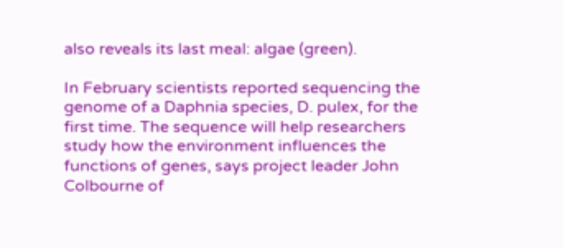also reveals its last meal: algae (green).

In February scientists reported sequencing the genome of a Daphnia species, D. pulex, for the first time. The sequence will help researchers study how the environment influences the functions of genes, says project leader John Colbourne of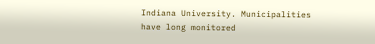Indiana University. Municipalities have long monitored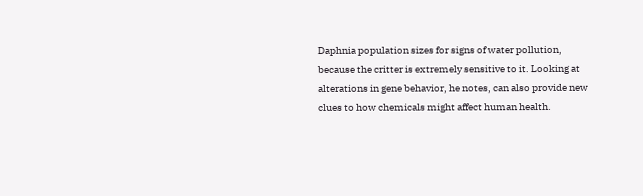Daphnia population sizes for signs of water pollution, because the critter is extremely sensitive to it. Looking at alterations in gene behavior, he notes, can also provide new clues to how chemicals might affect human health.